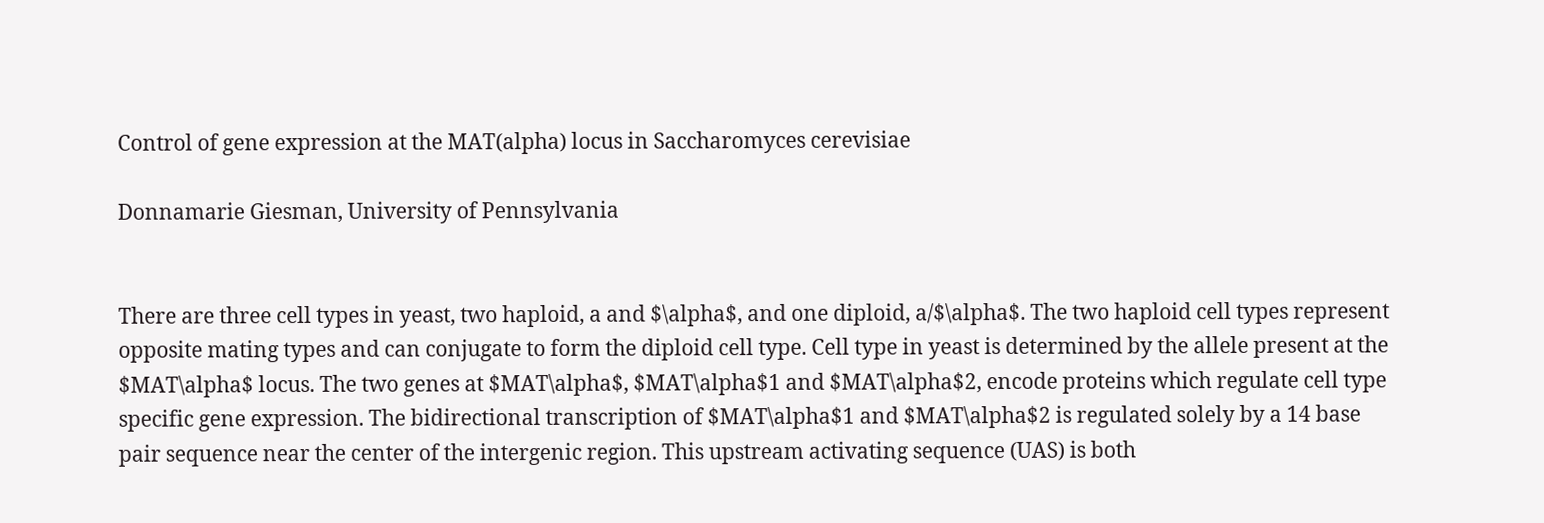Control of gene expression at the MAT(alpha) locus in Saccharomyces cerevisiae

Donnamarie Giesman, University of Pennsylvania


There are three cell types in yeast, two haploid, a and $\alpha$, and one diploid, a/$\alpha$. The two haploid cell types represent opposite mating types and can conjugate to form the diploid cell type. Cell type in yeast is determined by the allele present at the $MAT\alpha$ locus. The two genes at $MAT\alpha$, $MAT\alpha$1 and $MAT\alpha$2, encode proteins which regulate cell type specific gene expression. The bidirectional transcription of $MAT\alpha$1 and $MAT\alpha$2 is regulated solely by a 14 base pair sequence near the center of the intergenic region. This upstream activating sequence (UAS) is both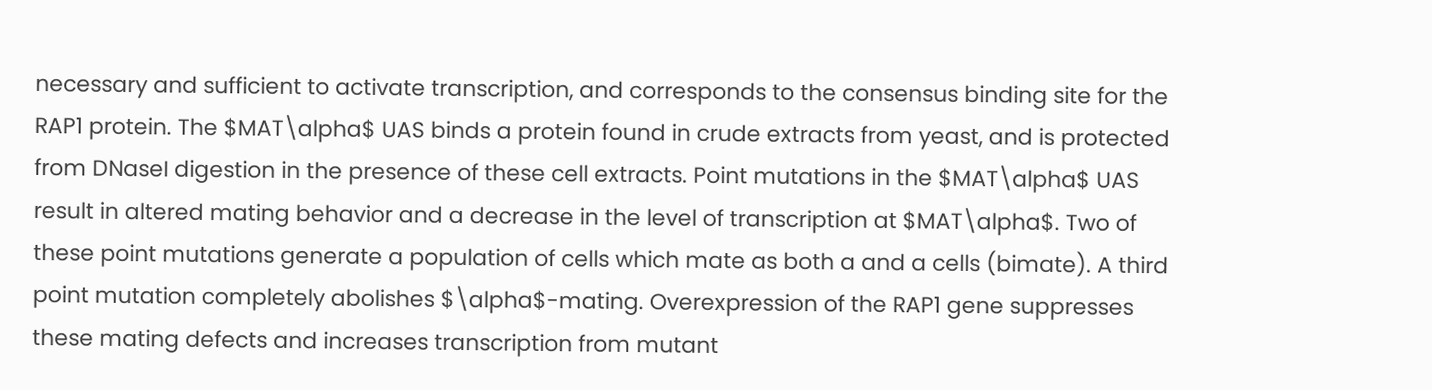necessary and sufficient to activate transcription, and corresponds to the consensus binding site for the RAP1 protein. The $MAT\alpha$ UAS binds a protein found in crude extracts from yeast, and is protected from DNaseI digestion in the presence of these cell extracts. Point mutations in the $MAT\alpha$ UAS result in altered mating behavior and a decrease in the level of transcription at $MAT\alpha$. Two of these point mutations generate a population of cells which mate as both a and a cells (bimate). A third point mutation completely abolishes $\alpha$-mating. Overexpression of the RAP1 gene suppresses these mating defects and increases transcription from mutant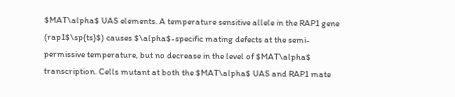$MAT\alpha$ UAS elements. A temperature sensitive allele in the RAP1 gene (rap1$\sp{ts}$) causes $\alpha$-specific mating defects at the semi-permissive temperature, but no decrease in the level of $MAT\alpha$ transcription. Cells mutant at both the $MAT\alpha$ UAS and RAP1 mate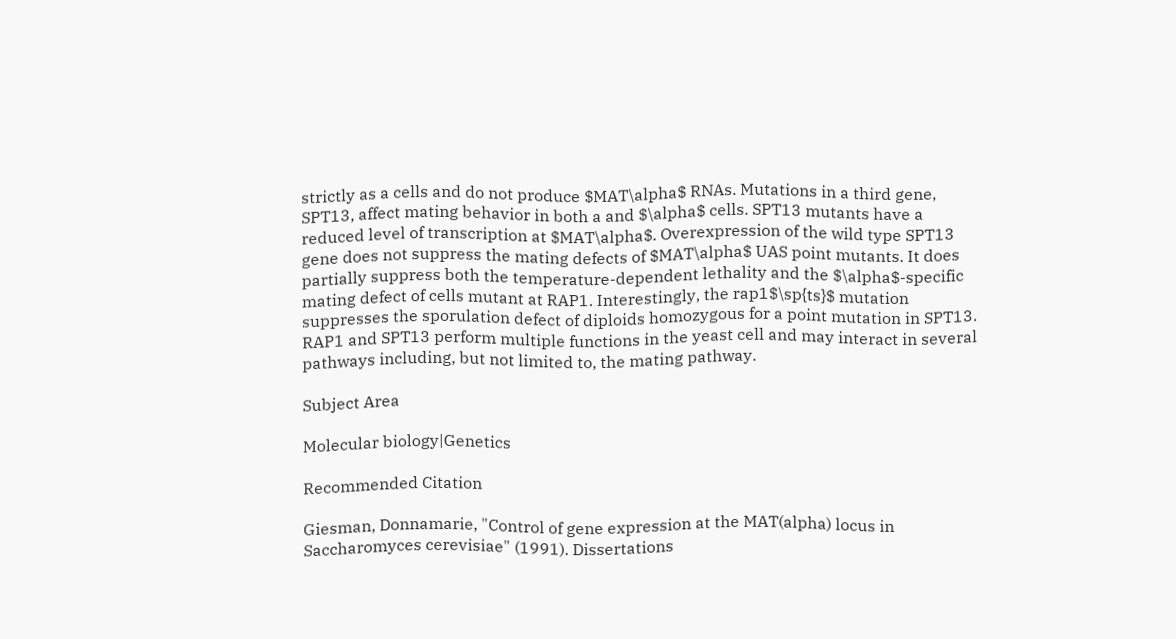strictly as a cells and do not produce $MAT\alpha$ RNAs. Mutations in a third gene, SPT13, affect mating behavior in both a and $\alpha$ cells. SPT13 mutants have a reduced level of transcription at $MAT\alpha$. Overexpression of the wild type SPT13 gene does not suppress the mating defects of $MAT\alpha$ UAS point mutants. It does partially suppress both the temperature-dependent lethality and the $\alpha$-specific mating defect of cells mutant at RAP1. Interestingly, the rap1$\sp{ts}$ mutation suppresses the sporulation defect of diploids homozygous for a point mutation in SPT13. RAP1 and SPT13 perform multiple functions in the yeast cell and may interact in several pathways including, but not limited to, the mating pathway.

Subject Area

Molecular biology|Genetics

Recommended Citation

Giesman, Donnamarie, "Control of gene expression at the MAT(alpha) locus in Saccharomyces cerevisiae" (1991). Dissertations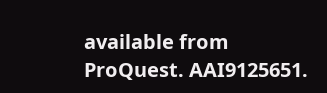available from ProQuest. AAI9125651.